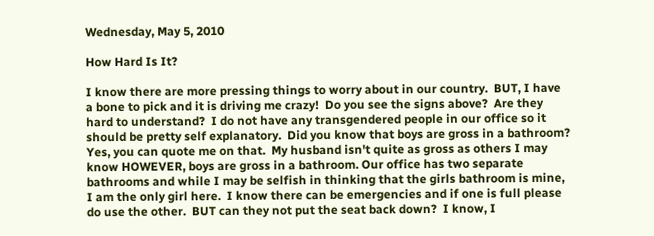Wednesday, May 5, 2010

How Hard Is It?

I know there are more pressing things to worry about in our country.  BUT, I have a bone to pick and it is driving me crazy!  Do you see the signs above?  Are they hard to understand?  I do not have any transgendered people in our office so it should be pretty self explanatory.  Did you know that boys are gross in a bathroom?  Yes, you can quote me on that.  My husband isn't quite as gross as others I may know HOWEVER, boys are gross in a bathroom. Our office has two separate bathrooms and while I may be selfish in thinking that the girls bathroom is mine, I am the only girl here.  I know there can be emergencies and if one is full please do use the other.  BUT can they not put the seat back down?  I know, I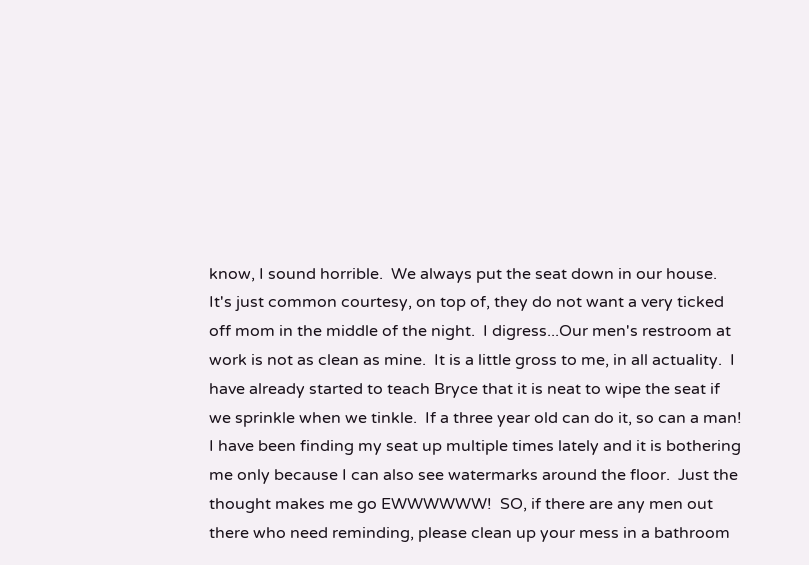know, I sound horrible.  We always put the seat down in our house.  It's just common courtesy, on top of, they do not want a very ticked off mom in the middle of the night.  I digress...Our men's restroom at work is not as clean as mine.  It is a little gross to me, in all actuality.  I have already started to teach Bryce that it is neat to wipe the seat if we sprinkle when we tinkle.  If a three year old can do it, so can a man!  I have been finding my seat up multiple times lately and it is bothering me only because I can also see watermarks around the floor.  Just the thought makes me go EWWWWWW!  SO, if there are any men out there who need reminding, please clean up your mess in a bathroom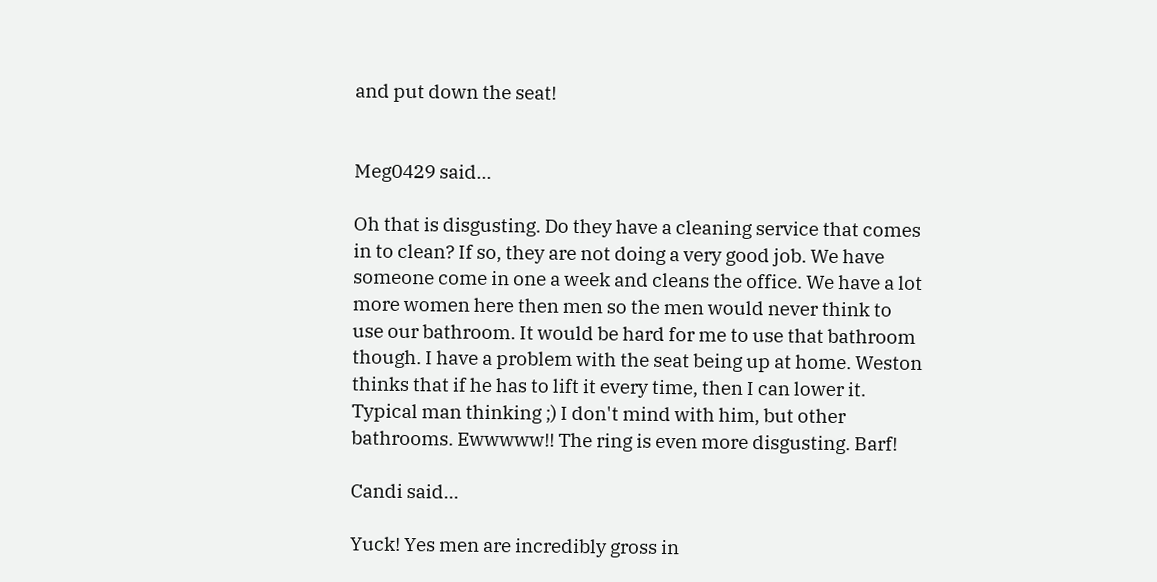and put down the seat!


Meg0429 said...

Oh that is disgusting. Do they have a cleaning service that comes in to clean? If so, they are not doing a very good job. We have someone come in one a week and cleans the office. We have a lot more women here then men so the men would never think to use our bathroom. It would be hard for me to use that bathroom though. I have a problem with the seat being up at home. Weston thinks that if he has to lift it every time, then I can lower it. Typical man thinking ;) I don't mind with him, but other bathrooms. Ewwwww!! The ring is even more disgusting. Barf!

Candi said...

Yuck! Yes men are incredibly gross in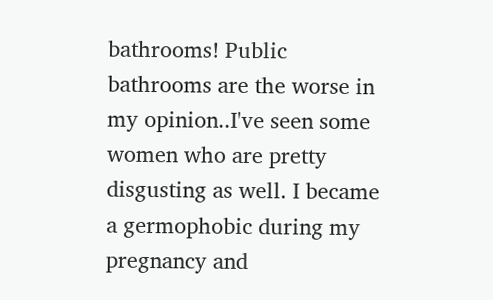bathrooms! Public bathrooms are the worse in my opinion..I've seen some women who are pretty disgusting as well. I became a germophobic during my pregnancy and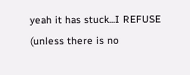yeah it has stuck...I REFUSE (unless there is no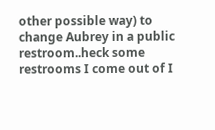other possible way) to change Aubrey in a public restroom..heck some restrooms I come out of I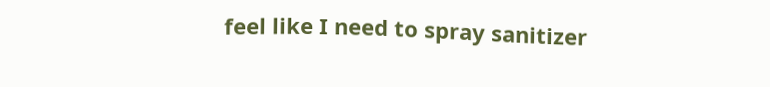feel like I need to spray sanitizer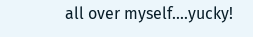all over myself....yucky!